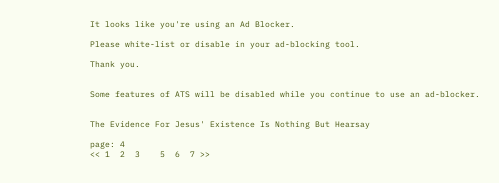It looks like you're using an Ad Blocker.

Please white-list or disable in your ad-blocking tool.

Thank you.


Some features of ATS will be disabled while you continue to use an ad-blocker.


The Evidence For Jesus' Existence Is Nothing But Hearsay

page: 4
<< 1  2  3    5  6  7 >>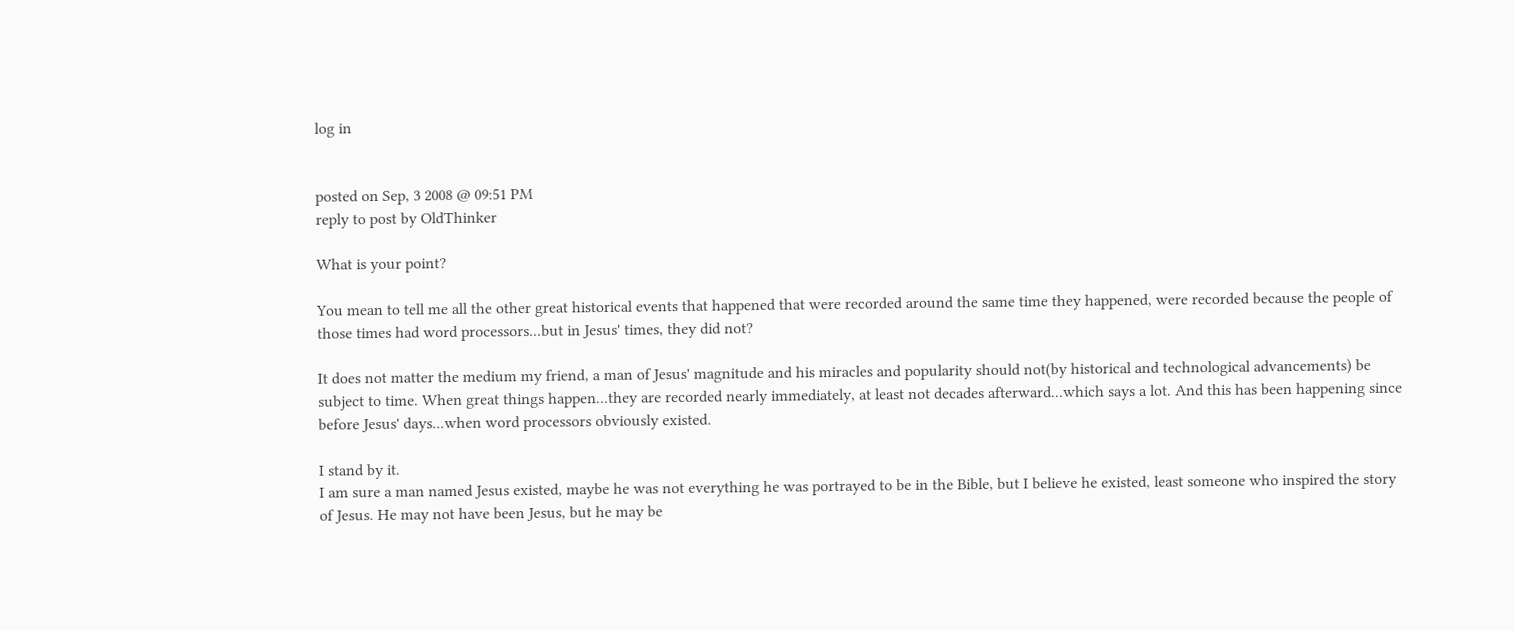log in


posted on Sep, 3 2008 @ 09:51 PM
reply to post by OldThinker

What is your point?

You mean to tell me all the other great historical events that happened that were recorded around the same time they happened, were recorded because the people of those times had word processors...but in Jesus' times, they did not?

It does not matter the medium my friend, a man of Jesus' magnitude and his miracles and popularity should not(by historical and technological advancements) be subject to time. When great things happen...they are recorded nearly immediately, at least not decades afterward...which says a lot. And this has been happening since before Jesus' days...when word processors obviously existed.

I stand by it.
I am sure a man named Jesus existed, maybe he was not everything he was portrayed to be in the Bible, but I believe he existed, least someone who inspired the story of Jesus. He may not have been Jesus, but he may be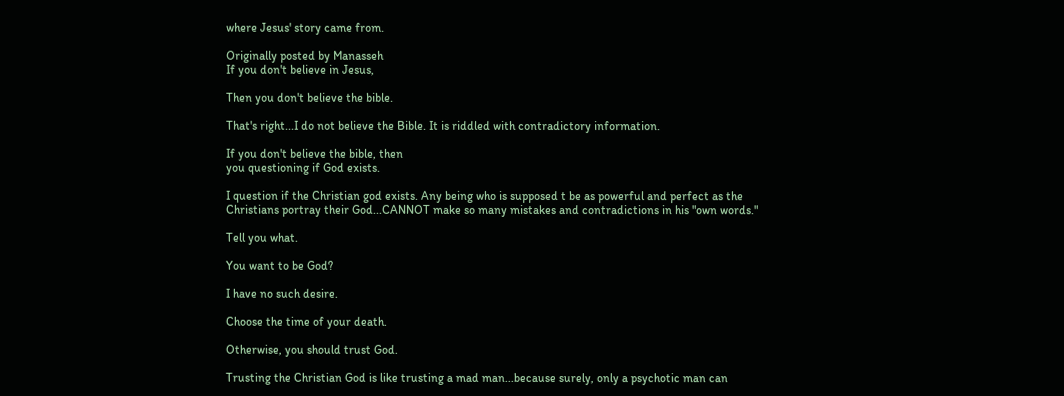where Jesus' story came from.

Originally posted by Manasseh
If you don't believe in Jesus,

Then you don't believe the bible.

That's right...I do not believe the Bible. It is riddled with contradictory information.

If you don't believe the bible, then
you questioning if God exists.

I question if the Christian god exists. Any being who is supposed t be as powerful and perfect as the Christians portray their God...CANNOT make so many mistakes and contradictions in his "own words."

Tell you what.

You want to be God?

I have no such desire.

Choose the time of your death.

Otherwise, you should trust God.

Trusting the Christian God is like trusting a mad man...because surely, only a psychotic man can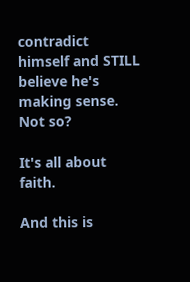contradict himself and STILL believe he's making sense. Not so?

It's all about faith.

And this is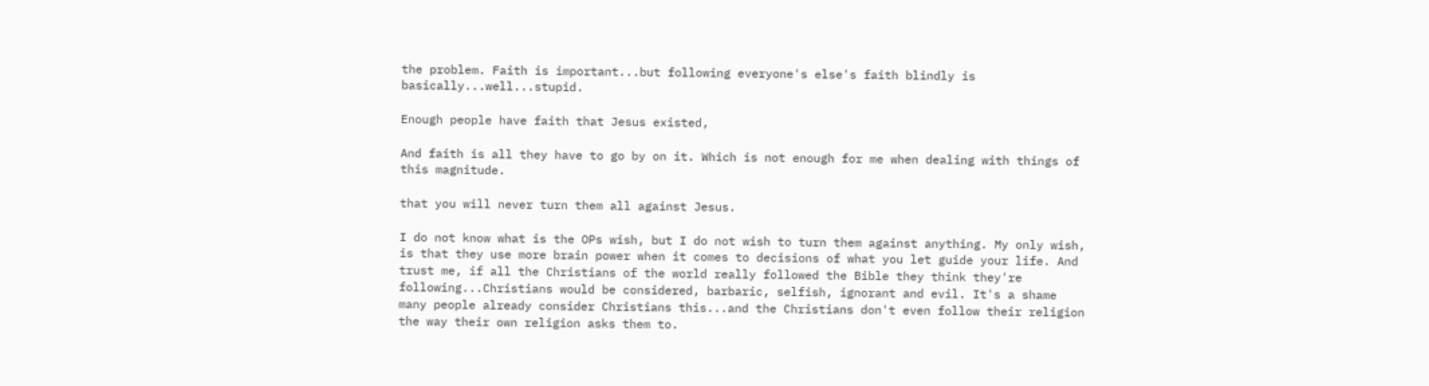the problem. Faith is important...but following everyone's else's faith blindly is basically...well...stupid.

Enough people have faith that Jesus existed,

And faith is all they have to go by on it. Which is not enough for me when dealing with things of this magnitude.

that you will never turn them all against Jesus.

I do not know what is the OPs wish, but I do not wish to turn them against anything. My only wish, is that they use more brain power when it comes to decisions of what you let guide your life. And trust me, if all the Christians of the world really followed the Bible they think they're following...Christians would be considered, barbaric, selfish, ignorant and evil. It's a shame many people already consider Christians this...and the Christians don't even follow their religion the way their own religion asks them to.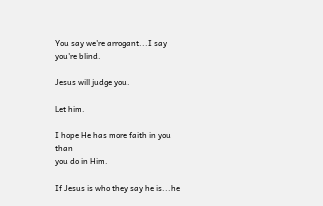You say we're arrogant...I say you're blind.

Jesus will judge you.

Let him.

I hope He has more faith in you than
you do in Him.

If Jesus is who they say he is...he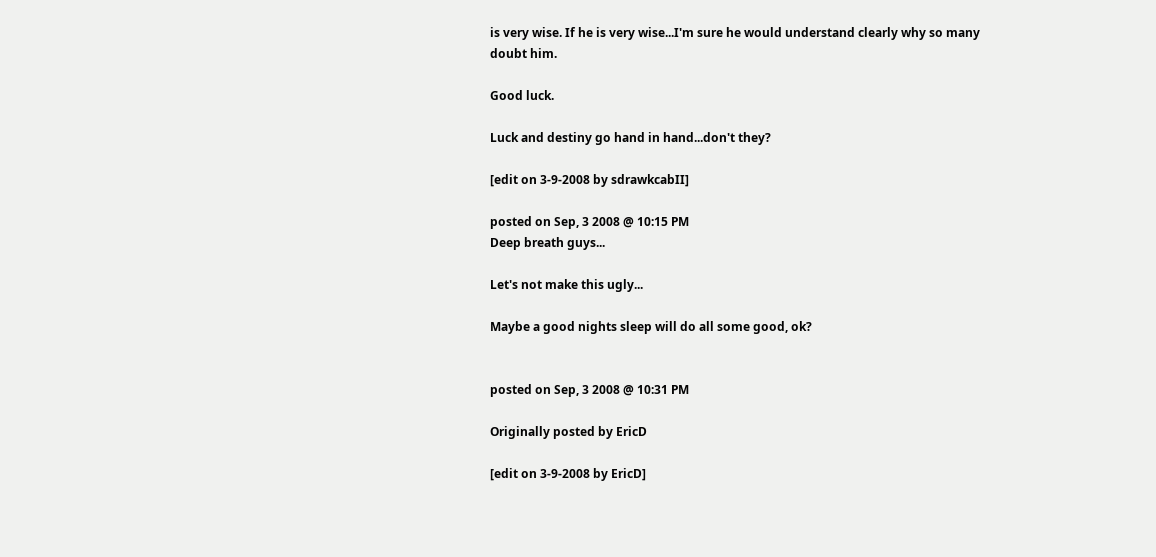is very wise. If he is very wise...I'm sure he would understand clearly why so many doubt him.

Good luck.

Luck and destiny go hand in hand...don't they?

[edit on 3-9-2008 by sdrawkcabII]

posted on Sep, 3 2008 @ 10:15 PM
Deep breath guys...

Let's not make this ugly...

Maybe a good nights sleep will do all some good, ok?


posted on Sep, 3 2008 @ 10:31 PM

Originally posted by EricD

[edit on 3-9-2008 by EricD]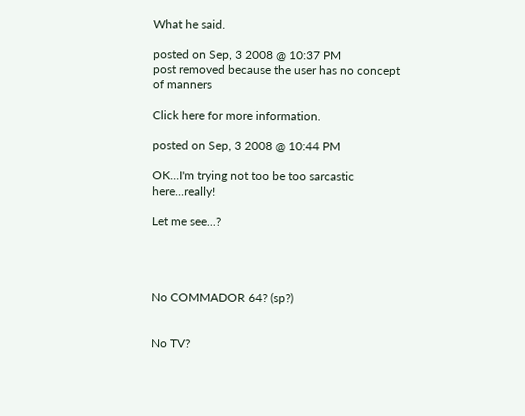What he said.

posted on Sep, 3 2008 @ 10:37 PM
post removed because the user has no concept of manners

Click here for more information.

posted on Sep, 3 2008 @ 10:44 PM

OK...I'm trying not too be too sarcastic here...really!

Let me see...?




No COMMADOR 64? (sp?)


No TV?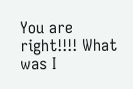You are right!!!! What was I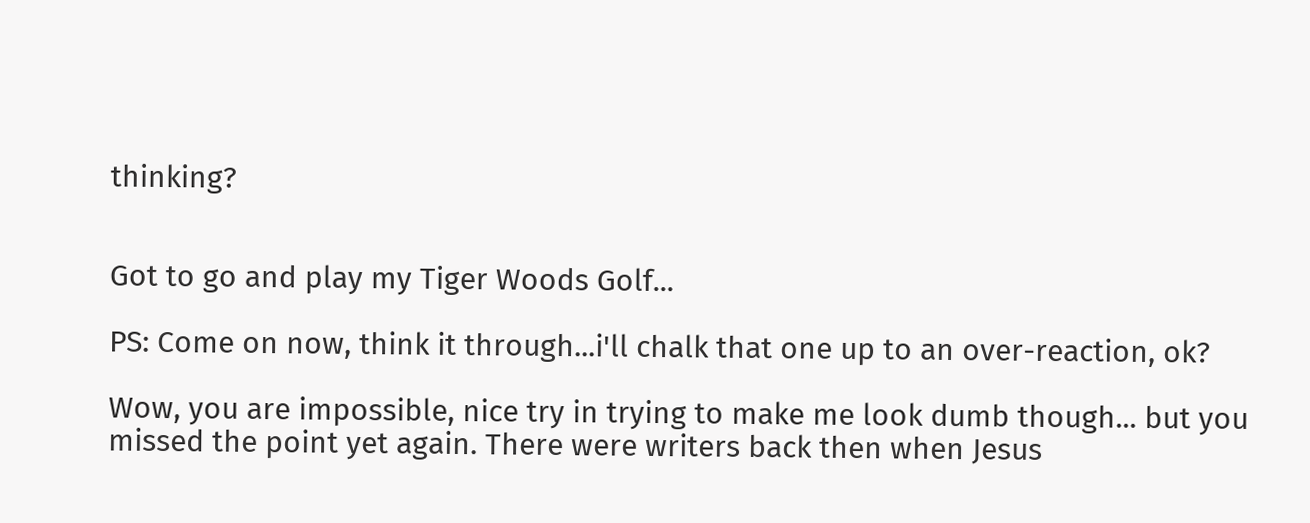thinking?


Got to go and play my Tiger Woods Golf...

PS: Come on now, think it through...i'll chalk that one up to an over-reaction, ok?

Wow, you are impossible, nice try in trying to make me look dumb though... but you missed the point yet again. There were writers back then when Jesus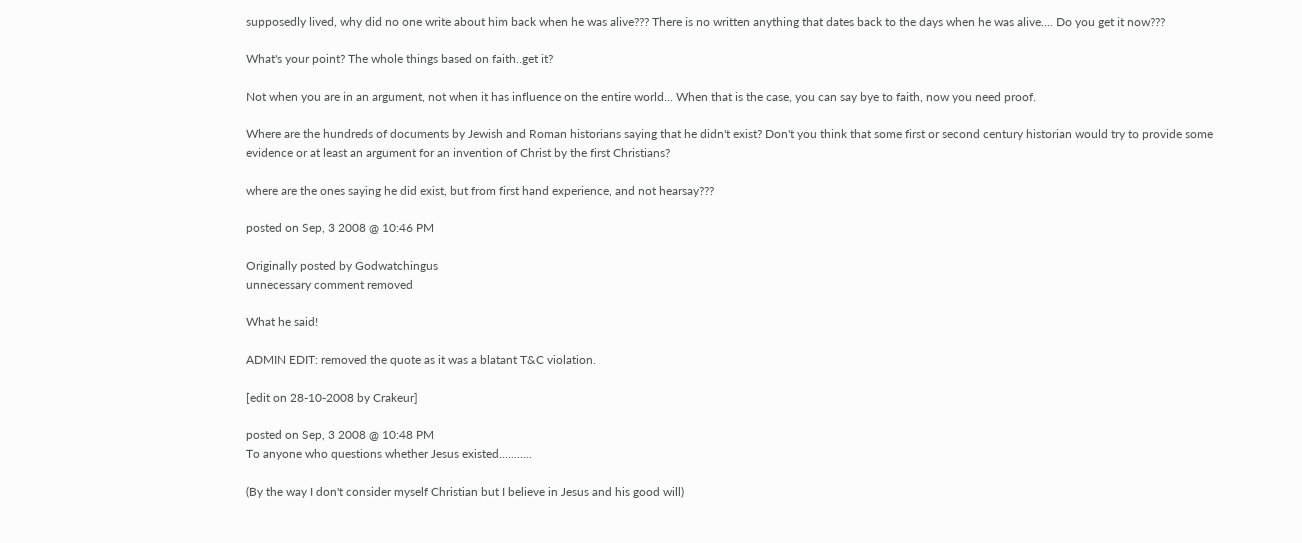supposedly lived, why did no one write about him back when he was alive??? There is no written anything that dates back to the days when he was alive.... Do you get it now???

What's your point? The whole things based on faith..get it?

Not when you are in an argument, not when it has influence on the entire world... When that is the case, you can say bye to faith, now you need proof.

Where are the hundreds of documents by Jewish and Roman historians saying that he didn't exist? Don't you think that some first or second century historian would try to provide some evidence or at least an argument for an invention of Christ by the first Christians?

where are the ones saying he did exist, but from first hand experience, and not hearsay???

posted on Sep, 3 2008 @ 10:46 PM

Originally posted by Godwatchingus
unnecessary comment removed

What he said!

ADMIN EDIT: removed the quote as it was a blatant T&C violation.

[edit on 28-10-2008 by Crakeur]

posted on Sep, 3 2008 @ 10:48 PM
To anyone who questions whether Jesus existed...........

(By the way I don't consider myself Christian but I believe in Jesus and his good will)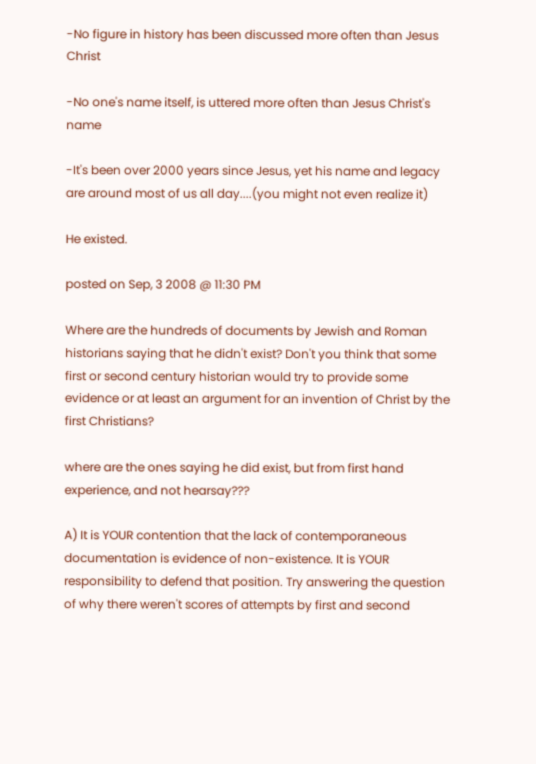-No figure in history has been discussed more often than Jesus Christ

-No one's name itself, is uttered more often than Jesus Christ's name

-It's been over 2000 years since Jesus, yet his name and legacy are around most of us all day....(you might not even realize it)

He existed.

posted on Sep, 3 2008 @ 11:30 PM

Where are the hundreds of documents by Jewish and Roman historians saying that he didn't exist? Don't you think that some first or second century historian would try to provide some evidence or at least an argument for an invention of Christ by the first Christians?

where are the ones saying he did exist, but from first hand experience, and not hearsay???

A) It is YOUR contention that the lack of contemporaneous documentation is evidence of non-existence. It is YOUR responsibility to defend that position. Try answering the question of why there weren't scores of attempts by first and second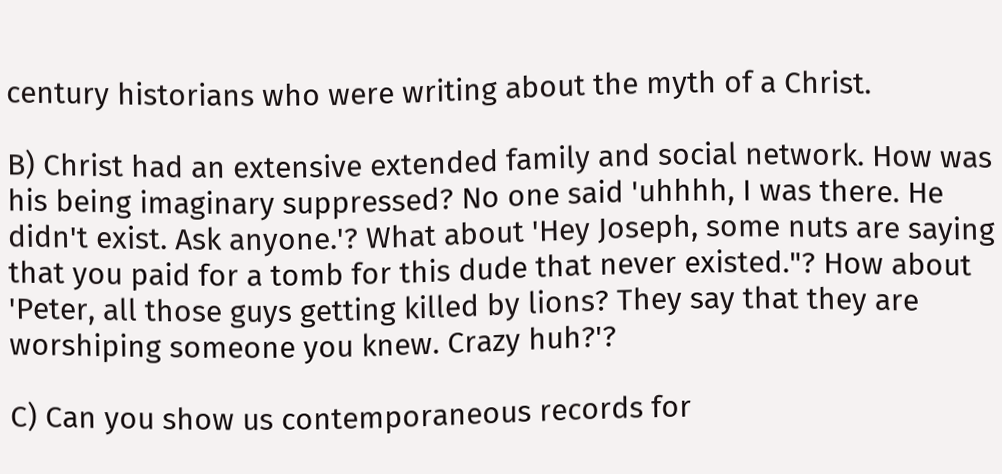century historians who were writing about the myth of a Christ.

B) Christ had an extensive extended family and social network. How was his being imaginary suppressed? No one said 'uhhhh, I was there. He didn't exist. Ask anyone.'? What about 'Hey Joseph, some nuts are saying that you paid for a tomb for this dude that never existed."? How about 'Peter, all those guys getting killed by lions? They say that they are worshiping someone you knew. Crazy huh?'?

C) Can you show us contemporaneous records for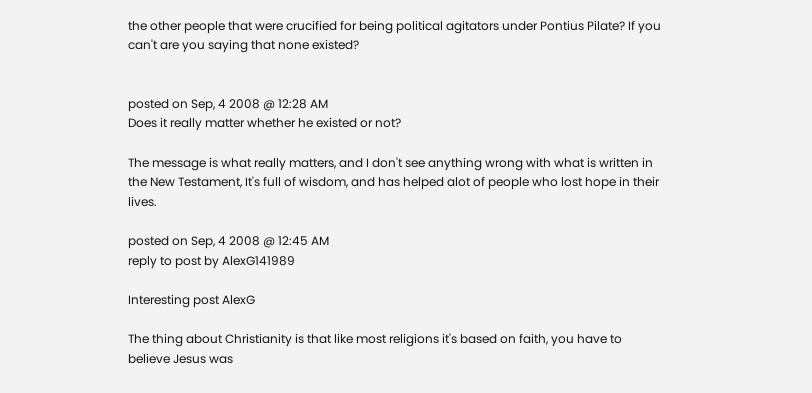the other people that were crucified for being political agitators under Pontius Pilate? If you can't are you saying that none existed?


posted on Sep, 4 2008 @ 12:28 AM
Does it really matter whether he existed or not?

The message is what really matters, and I don't see anything wrong with what is written in the New Testament, It's full of wisdom, and has helped alot of people who lost hope in their lives.

posted on Sep, 4 2008 @ 12:45 AM
reply to post by AlexG141989

Interesting post AlexG

The thing about Christianity is that like most religions it's based on faith, you have to believe Jesus was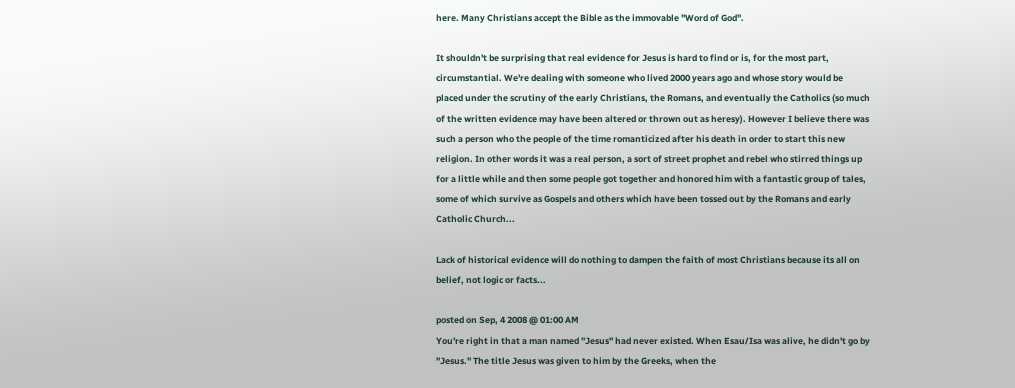here. Many Christians accept the Bible as the immovable "Word of God".

It shouldn't be surprising that real evidence for Jesus is hard to find or is, for the most part, circumstantial. We're dealing with someone who lived 2000 years ago and whose story would be placed under the scrutiny of the early Christians, the Romans, and eventually the Catholics (so much of the written evidence may have been altered or thrown out as heresy). However I believe there was such a person who the people of the time romanticized after his death in order to start this new religion. In other words it was a real person, a sort of street prophet and rebel who stirred things up for a little while and then some people got together and honored him with a fantastic group of tales, some of which survive as Gospels and others which have been tossed out by the Romans and early Catholic Church...

Lack of historical evidence will do nothing to dampen the faith of most Christians because its all on belief, not logic or facts...

posted on Sep, 4 2008 @ 01:00 AM
You're right in that a man named "Jesus" had never existed. When Esau/Isa was alive, he didn't go by "Jesus." The title Jesus was given to him by the Greeks, when the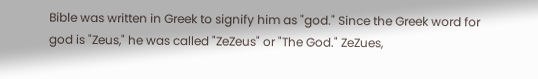Bible was written in Greek to signify him as "god." Since the Greek word for god is "Zeus," he was called "ZeZeus" or "The God." ZeZues,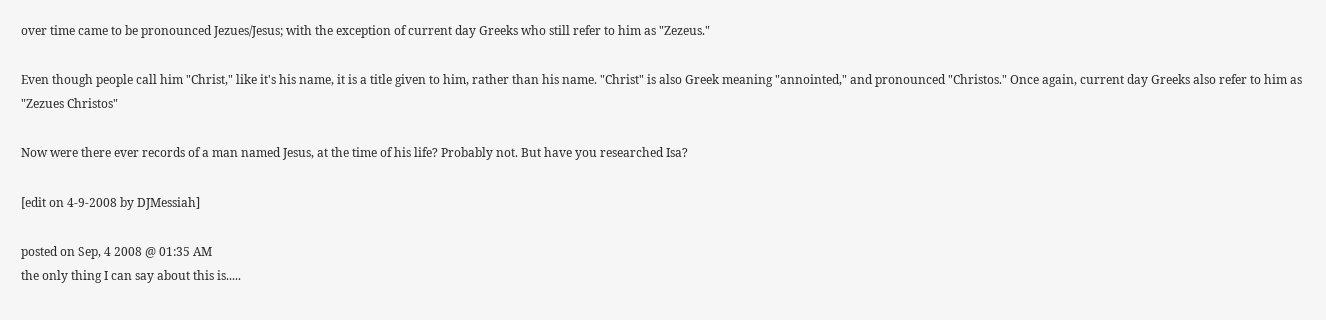over time came to be pronounced Jezues/Jesus; with the exception of current day Greeks who still refer to him as "Zezeus."

Even though people call him "Christ," like it's his name, it is a title given to him, rather than his name. "Christ" is also Greek meaning "annointed," and pronounced "Christos." Once again, current day Greeks also refer to him as "Zezues Christos"

Now were there ever records of a man named Jesus, at the time of his life? Probably not. But have you researched Isa?

[edit on 4-9-2008 by DJMessiah]

posted on Sep, 4 2008 @ 01:35 AM
the only thing I can say about this is.....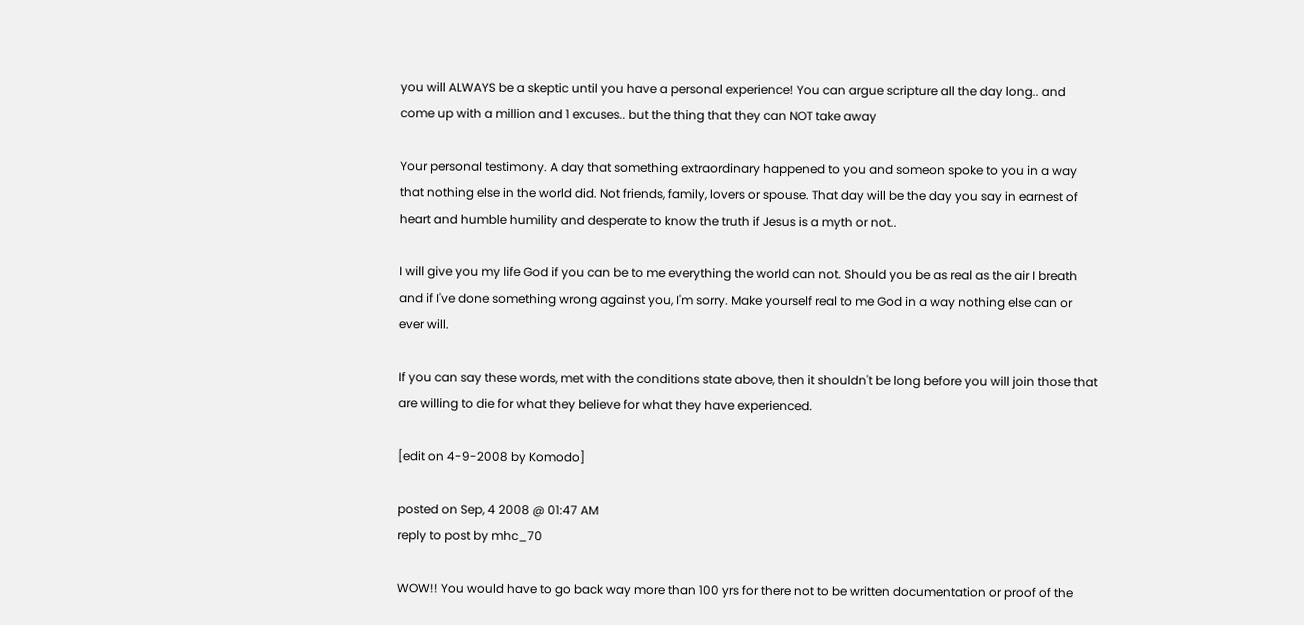you will ALWAYS be a skeptic until you have a personal experience! You can argue scripture all the day long.. and come up with a million and 1 excuses.. but the thing that they can NOT take away

Your personal testimony. A day that something extraordinary happened to you and someon spoke to you in a way that nothing else in the world did. Not friends, family, lovers or spouse. That day will be the day you say in earnest of heart and humble humility and desperate to know the truth if Jesus is a myth or not..

I will give you my life God if you can be to me everything the world can not. Should you be as real as the air I breath and if I've done something wrong against you, I'm sorry. Make yourself real to me God in a way nothing else can or ever will.

If you can say these words, met with the conditions state above, then it shouldn't be long before you will join those that are willing to die for what they believe for what they have experienced.

[edit on 4-9-2008 by Komodo]

posted on Sep, 4 2008 @ 01:47 AM
reply to post by mhc_70

WOW!! You would have to go back way more than 100 yrs for there not to be written documentation or proof of the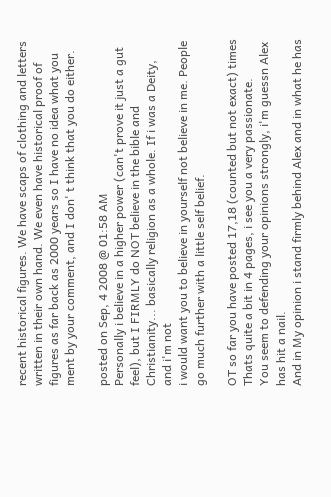recent historical figures. We have scaps of clothing and letters written in their own hand. We even have historical proof of figures as far back as 2000 years so I have no idea what you ment by your comment, and I don' t think that you do either.

posted on Sep, 4 2008 @ 01:58 AM
Personally i believe in a higher power (can't prove it just a gut feel), but I FIRMLY do NOT believe in the bible and Christianity... basically religion as a whole. If i was a Deity, and i'm not
i would want you to believe in yourself not believe in me. People go much further with a little self belief.

OT so far you have posted 17,18 (counted but not exact) times
Thats quite a bit in 4 pages, i see you a very passionate.
You seem to defending your opinions strongly, i'm guessn Alex has hit a nail.
And in My opinion i stand firmly behind Alex and in what he has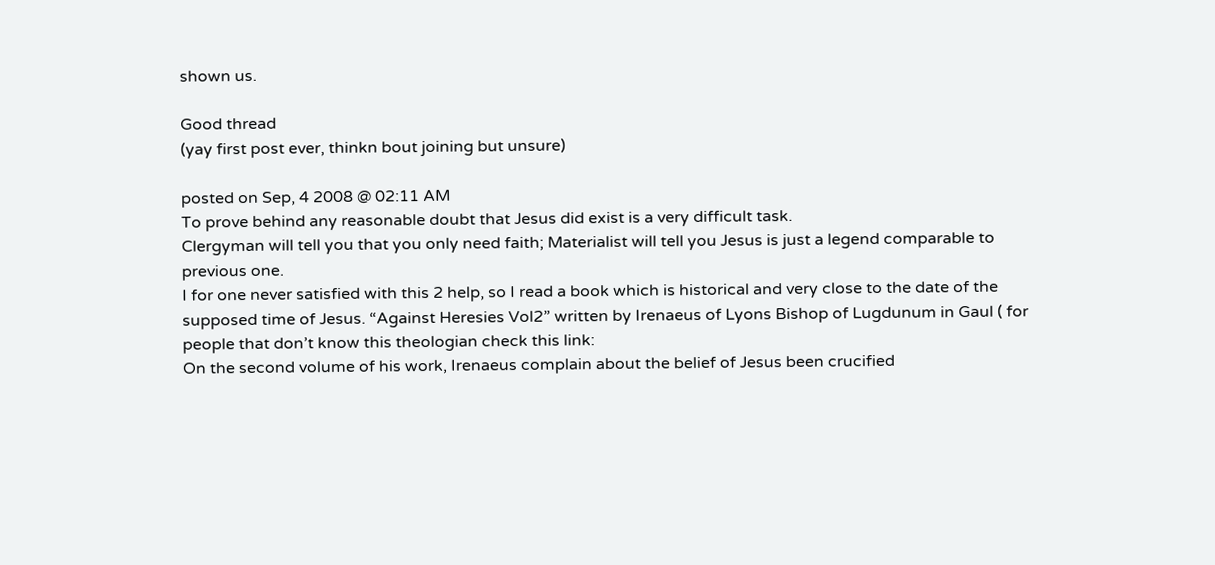shown us.

Good thread
(yay first post ever, thinkn bout joining but unsure)

posted on Sep, 4 2008 @ 02:11 AM
To prove behind any reasonable doubt that Jesus did exist is a very difficult task.
Clergyman will tell you that you only need faith; Materialist will tell you Jesus is just a legend comparable to previous one.
I for one never satisfied with this 2 help, so I read a book which is historical and very close to the date of the supposed time of Jesus. “Against Heresies Vol2” written by Irenaeus of Lyons Bishop of Lugdunum in Gaul ( for people that don’t know this theologian check this link:
On the second volume of his work, Irenaeus complain about the belief of Jesus been crucified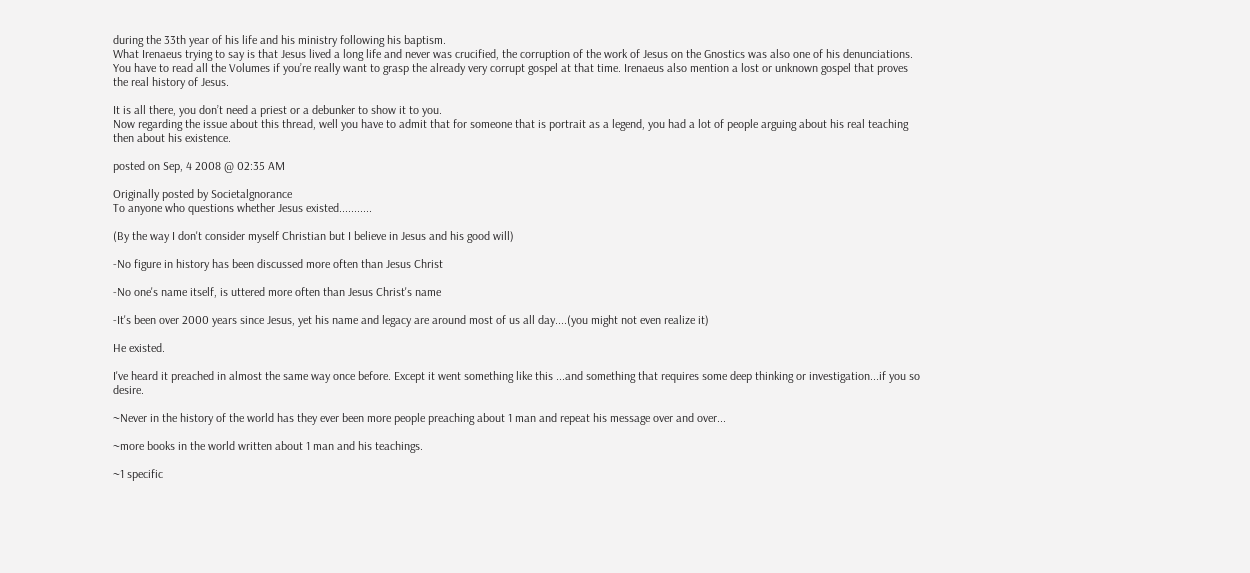during the 33th year of his life and his ministry following his baptism.
What Irenaeus trying to say is that Jesus lived a long life and never was crucified, the corruption of the work of Jesus on the Gnostics was also one of his denunciations.
You have to read all the Volumes if you’re really want to grasp the already very corrupt gospel at that time. Irenaeus also mention a lost or unknown gospel that proves the real history of Jesus.

It is all there, you don’t need a priest or a debunker to show it to you.
Now regarding the issue about this thread, well you have to admit that for someone that is portrait as a legend, you had a lot of people arguing about his real teaching then about his existence.

posted on Sep, 4 2008 @ 02:35 AM

Originally posted by Societalgnorance
To anyone who questions whether Jesus existed...........

(By the way I don't consider myself Christian but I believe in Jesus and his good will)

-No figure in history has been discussed more often than Jesus Christ

-No one's name itself, is uttered more often than Jesus Christ's name

-It's been over 2000 years since Jesus, yet his name and legacy are around most of us all day....(you might not even realize it)

He existed.

I've heard it preached in almost the same way once before. Except it went something like this ...and something that requires some deep thinking or investigation...if you so desire.

~Never in the history of the world has they ever been more people preaching about 1 man and repeat his message over and over...

~more books in the world written about 1 man and his teachings.

~1 specific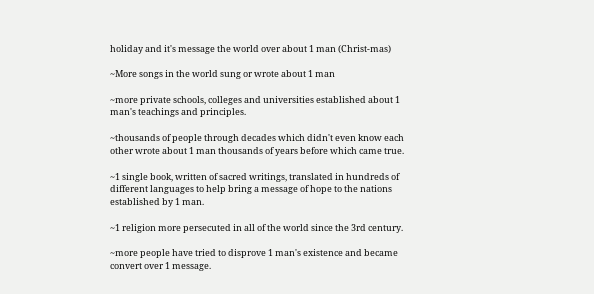holiday and it's message the world over about 1 man (Christ-mas)

~More songs in the world sung or wrote about 1 man

~more private schools, colleges and universities established about 1 man's teachings and principles.

~thousands of people through decades which didn't even know each other wrote about 1 man thousands of years before which came true.

~1 single book, written of sacred writings, translated in hundreds of different languages to help bring a message of hope to the nations established by 1 man.

~1 religion more persecuted in all of the world since the 3rd century.

~more people have tried to disprove 1 man's existence and became convert over 1 message.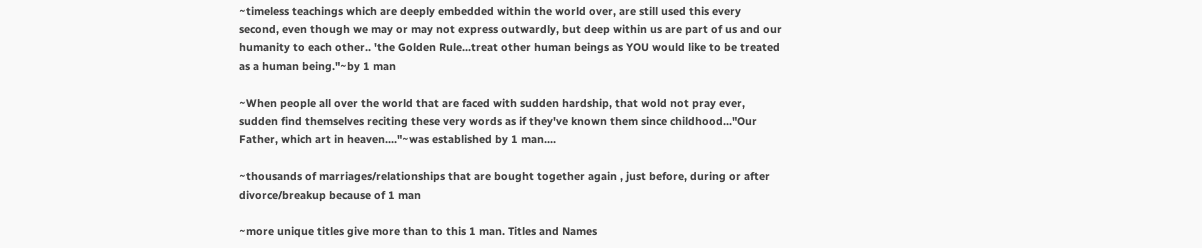~timeless teachings which are deeply embedded within the world over, are still used this every second, even though we may or may not express outwardly, but deep within us are part of us and our humanity to each other.. 'the Golden Rule...treat other human beings as YOU would like to be treated as a human being."~by 1 man

~When people all over the world that are faced with sudden hardship, that wold not pray ever, sudden find themselves reciting these very words as if they've known them since childhood..."Our Father, which art in heaven...."~was established by 1 man....

~thousands of marriages/relationships that are bought together again , just before, during or after divorce/breakup because of 1 man

~more unique titles give more than to this 1 man. Titles and Names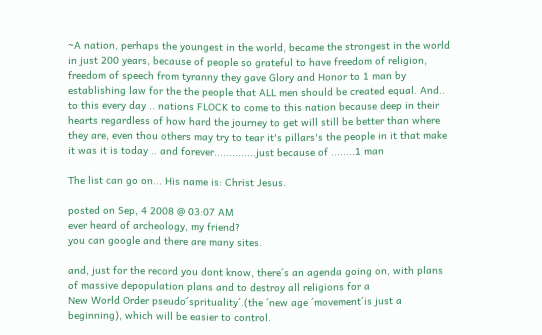~A nation, perhaps the youngest in the world, became the strongest in the world in just 200 years, because of people so grateful to have freedom of religion, freedom of speech from tyranny they gave Glory and Honor to 1 man by establishing law for the the people that ALL men should be created equal. And.. to this every day .. nations FLOCK to come to this nation because deep in their hearts regardless of how hard the journey to get will still be better than where they are, even thou others may try to tear it's pillars's the people in it that make it was it is today .. and forever..............just because of ........1 man

The list can go on... His name is: Christ Jesus.

posted on Sep, 4 2008 @ 03:07 AM
ever heard of archeology, my friend?
you can google and there are many sites.

and, just for the record you dont know, there´s an agenda going on, with plans of massive depopulation plans and to destroy all religions for a
New World Order pseudo´sprituality´.(the ´new age ´movement´is just a beginning), which will be easier to control.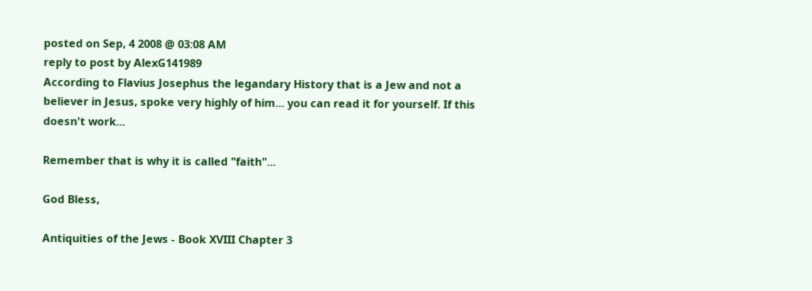posted on Sep, 4 2008 @ 03:08 AM
reply to post by AlexG141989
According to Flavius Josephus the legandary History that is a Jew and not a believer in Jesus, spoke very highly of him... you can read it for yourself. If this doesn't work...

Remember that is why it is called "faith"...

God Bless,

Antiquities of the Jews - Book XVIII Chapter 3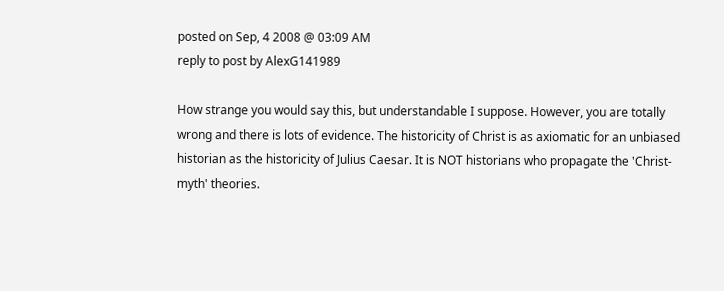posted on Sep, 4 2008 @ 03:09 AM
reply to post by AlexG141989

How strange you would say this, but understandable I suppose. However, you are totally wrong and there is lots of evidence. The historicity of Christ is as axiomatic for an unbiased historian as the historicity of Julius Caesar. It is NOT historians who propagate the 'Christ-myth' theories.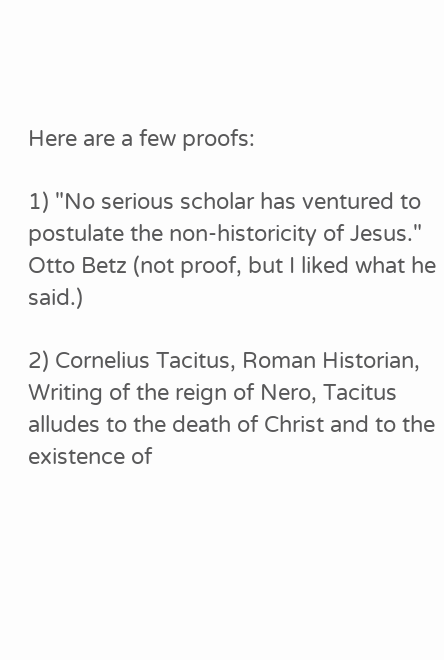Here are a few proofs:

1) "No serious scholar has ventured to postulate the non-historicity of Jesus." Otto Betz (not proof, but I liked what he said.)

2) Cornelius Tacitus, Roman Historian, Writing of the reign of Nero, Tacitus alludes to the death of Christ and to the existence of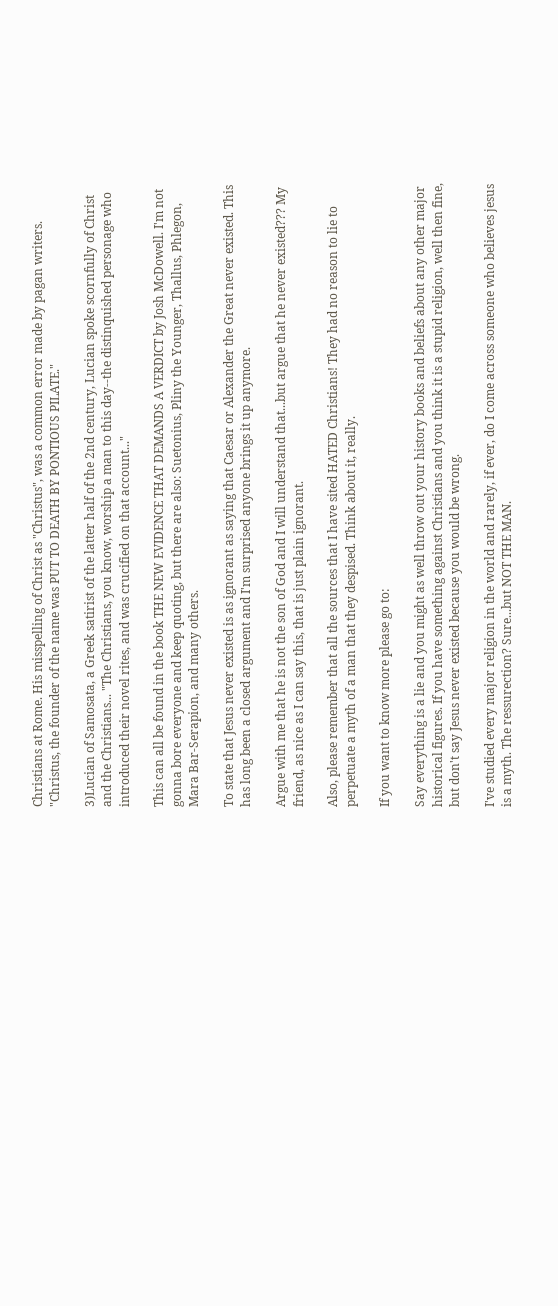Christians at Rome. His misspelling of Christ as "Christus", was a common error made by pagan writers. "Christus, the founder of the name was PUT TO DEATH BY PONTIOUS PILATE."

3)Lucian of Samosata, a Greek satirist of the latter half of the 2nd century, Lucian spoke scornfully of Christ and the Christians... "The Christians, you know, worship a man to this day--the distinquished personage who introduced their novel rites, and was crucified on that account..."

This can all be found in the book THE NEW EVIDENCE THAT DEMANDS A VERDICT by Josh McDowell. I'm not gonna bore everyone and keep quoting, but there are also: Suetonius, Pliny the Younger, Thallus, Phlegon, Mara Bar-Serapion, and many others.

To state that Jesus never existed is as ignorant as saying that Caesar or Alexander the Great never existed. This has long been a closed argument and I'm surprised anyone brings it up anymore.

Argue with me that he is not the son of God and I will understand that...but argue that he never existed??? My friend, as nice as I can say this, that is just plain ignorant.

Also, please remember that all the sources that I have sited HATED Christians! They had no reason to lie to perpetuate a myth of a man that they despised. Think about it, really.

If you want to know more please go to:

Say everything is a lie and you might as well throw out your history books and beliefs about any other major historical figures. If you have something against Christians and you think it is a stupid religion, well then fine, but don't say Jesus never existed because you would be wrong.

I've studied every major religion in the world and rarely, if ever, do I come across someone who believes jesus is a myth. The ressurection? Sure...but NOT THE MAN.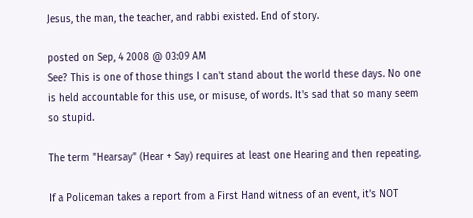Jesus, the man, the teacher, and rabbi existed. End of story.

posted on Sep, 4 2008 @ 03:09 AM
See? This is one of those things I can't stand about the world these days. No one is held accountable for this use, or misuse, of words. It's sad that so many seem so stupid.

The term "Hearsay" (Hear + Say) requires at least one Hearing and then repeating.

If a Policeman takes a report from a First Hand witness of an event, it's NOT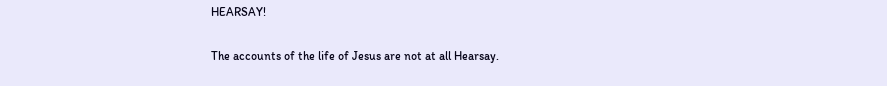HEARSAY!

The accounts of the life of Jesus are not at all Hearsay.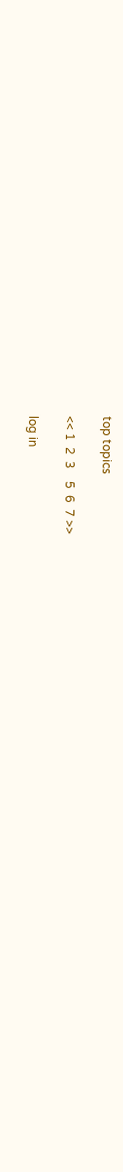top topics

<< 1  2  3    5  6  7 >>

log in